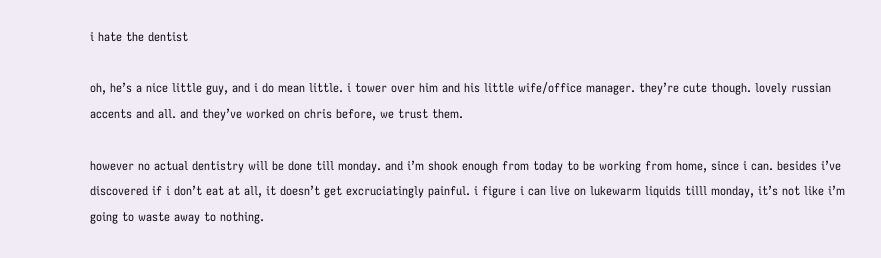i hate the dentist

oh, he’s a nice little guy, and i do mean little. i tower over him and his little wife/office manager. they’re cute though. lovely russian accents and all. and they’ve worked on chris before, we trust them.

however no actual dentistry will be done till monday. and i’m shook enough from today to be working from home, since i can. besides i’ve discovered if i don’t eat at all, it doesn’t get excruciatingly painful. i figure i can live on lukewarm liquids tilll monday, it’s not like i’m going to waste away to nothing.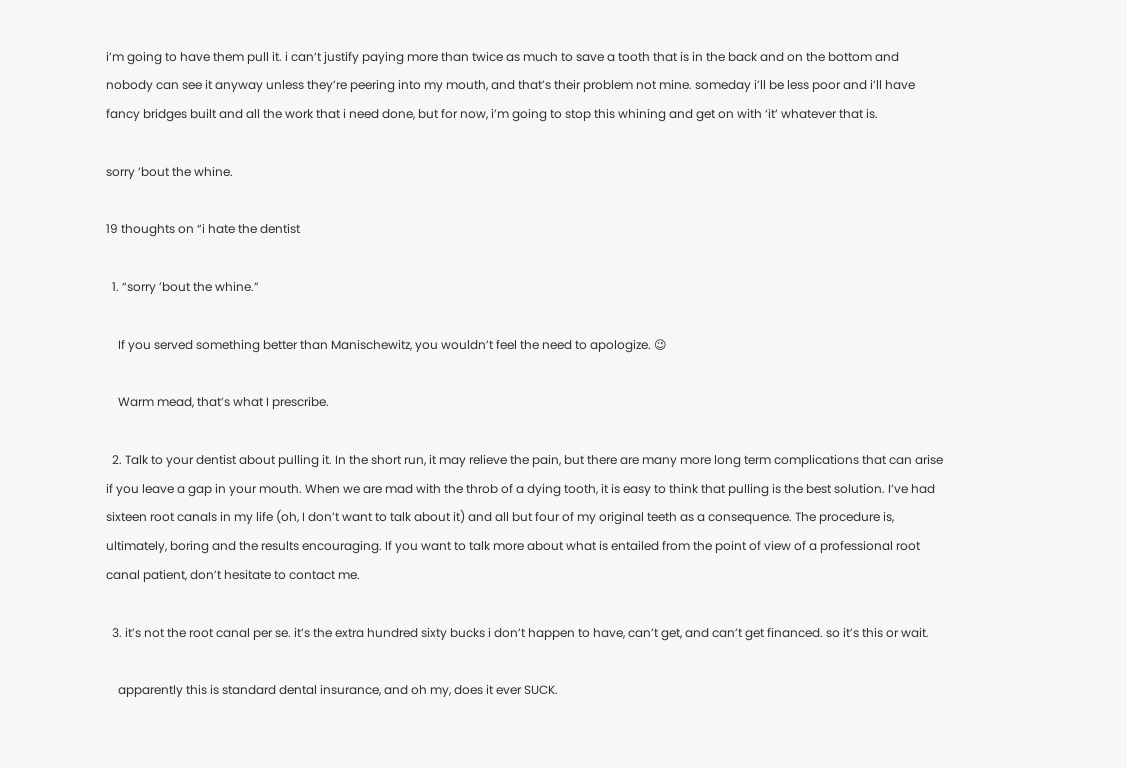i’m going to have them pull it. i can’t justify paying more than twice as much to save a tooth that is in the back and on the bottom and nobody can see it anyway unless they’re peering into my mouth, and that’s their problem not mine. someday i’ll be less poor and i’ll have fancy bridges built and all the work that i need done, but for now, i’m going to stop this whining and get on with ‘it’ whatever that is.

sorry ’bout the whine.

19 thoughts on “i hate the dentist

  1. “sorry ’bout the whine.”

    If you served something better than Manischewitz, you wouldn’t feel the need to apologize. 😉

    Warm mead, that’s what I prescribe.

  2. Talk to your dentist about pulling it. In the short run, it may relieve the pain, but there are many more long term complications that can arise if you leave a gap in your mouth. When we are mad with the throb of a dying tooth, it is easy to think that pulling is the best solution. I’ve had sixteen root canals in my life (oh, I don’t want to talk about it) and all but four of my original teeth as a consequence. The procedure is, ultimately, boring and the results encouraging. If you want to talk more about what is entailed from the point of view of a professional root canal patient, don’t hesitate to contact me.

  3. it’s not the root canal per se. it’s the extra hundred sixty bucks i don’t happen to have, can’t get, and can’t get financed. so it’s this or wait.

    apparently this is standard dental insurance, and oh my, does it ever SUCK.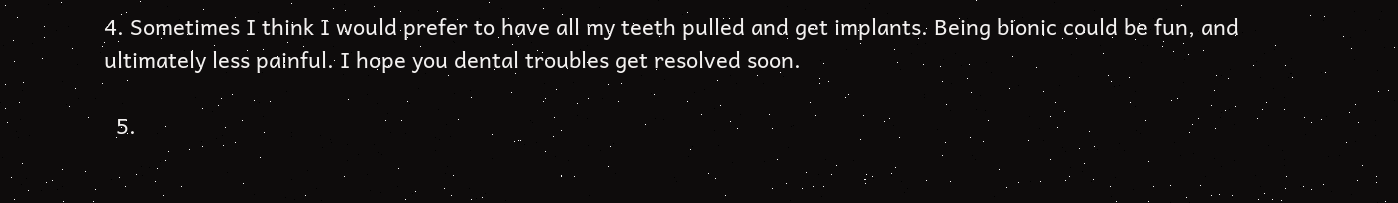4. Sometimes I think I would prefer to have all my teeth pulled and get implants. Being bionic could be fun, and ultimately less painful. I hope you dental troubles get resolved soon.

  5.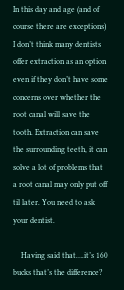In this day and age (and of course there are exceptions) I don’t think many dentists offer extraction as an option even if they don’t have some concerns over whether the root canal will save the tooth. Extraction can save the surrounding teeth, it can solve a lot of problems that a root canal may only put off til later. You need to ask your dentist.

    Having said that….it’s 160 bucks that’s the difference?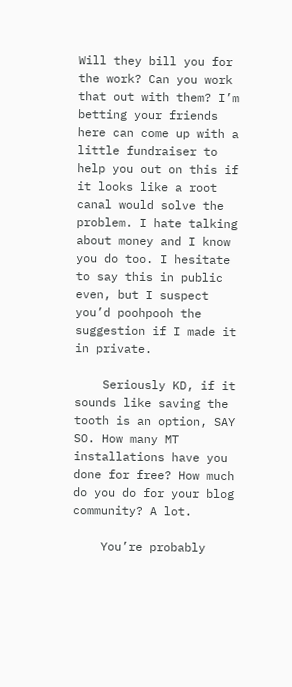Will they bill you for the work? Can you work that out with them? I’m betting your friends here can come up with a little fundraiser to help you out on this if it looks like a root canal would solve the problem. I hate talking about money and I know you do too. I hesitate to say this in public even, but I suspect you’d poohpooh the suggestion if I made it in private.

    Seriously KD, if it sounds like saving the tooth is an option, SAY SO. How many MT installations have you done for free? How much do you do for your blog community? A lot.

    You’re probably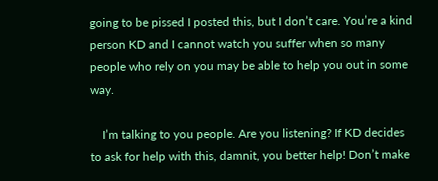going to be pissed I posted this, but I don’t care. You’re a kind person KD and I cannot watch you suffer when so many people who rely on you may be able to help you out in some way.

    I’m talking to you people. Are you listening? If KD decides to ask for help with this, damnit, you better help! Don’t make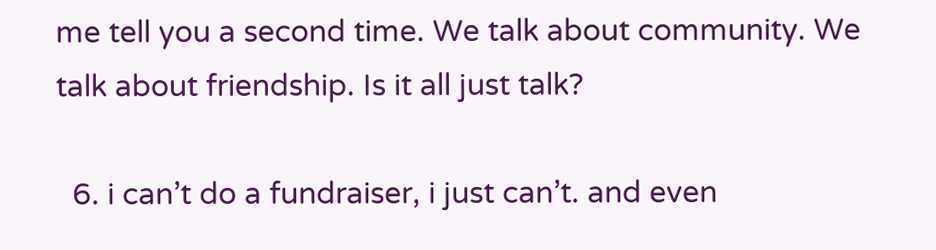me tell you a second time. We talk about community. We talk about friendship. Is it all just talk?

  6. i can’t do a fundraiser, i just can’t. and even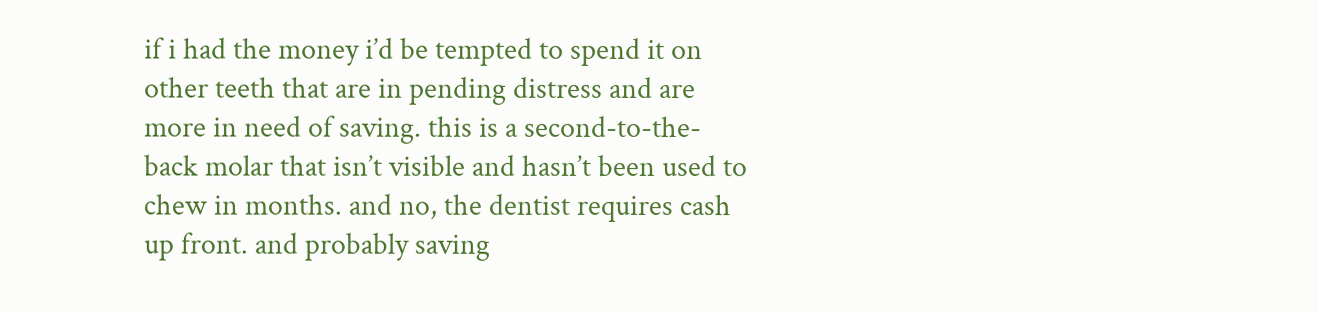if i had the money i’d be tempted to spend it on other teeth that are in pending distress and are more in need of saving. this is a second-to-the-back molar that isn’t visible and hasn’t been used to chew in months. and no, the dentist requires cash up front. and probably saving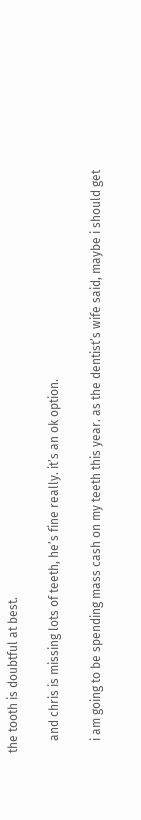the tooth is doubtful at best.

    and chris is missing lots of teeth, he’s fine really. it’s an ok option.

    i am going to be spending mass cash on my teeth this year. as the dentist’s wife said, maybe i should get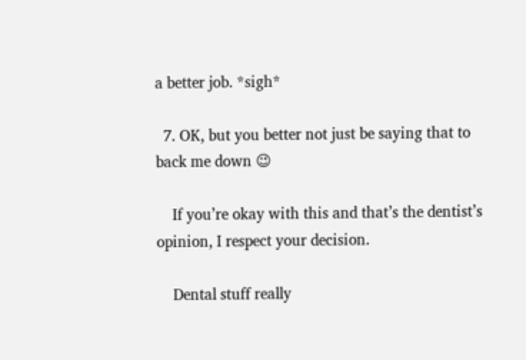a better job. *sigh*

  7. OK, but you better not just be saying that to back me down 😉

    If you’re okay with this and that’s the dentist’s opinion, I respect your decision.

    Dental stuff really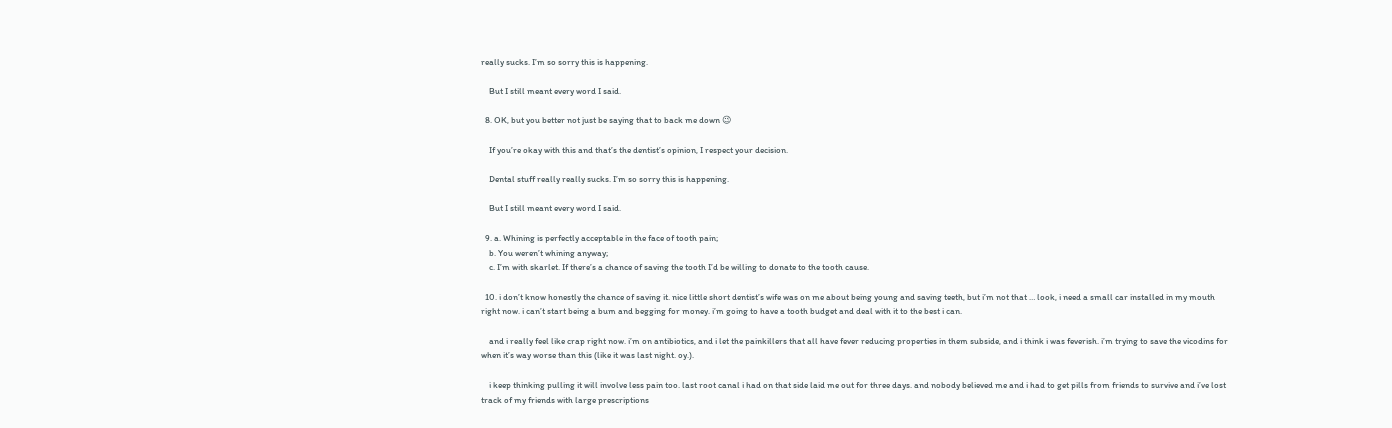really sucks. I’m so sorry this is happening.

    But I still meant every word I said.

  8. OK, but you better not just be saying that to back me down 😉

    If you’re okay with this and that’s the dentist’s opinion, I respect your decision.

    Dental stuff really really sucks. I’m so sorry this is happening.

    But I still meant every word I said.

  9. a. Whining is perfectly acceptable in the face of tooth pain;
    b. You weren’t whining anyway;
    c. I’m with skarlet. If there’s a chance of saving the tooth I’d be willing to donate to the tooth cause.

  10. i don’t know honestly the chance of saving it. nice little short dentist’s wife was on me about being young and saving teeth, but i’m not that … look, i need a small car installed in my mouth right now. i can’t start being a bum and begging for money. i’m going to have a tooth budget and deal with it to the best i can.

    and i really feel like crap right now. i’m on antibiotics, and i let the painkillers that all have fever reducing properties in them subside, and i think i was feverish. i’m trying to save the vicodins for when it’s way worse than this (like it was last night. oy.).

    i keep thinking pulling it will involve less pain too. last root canal i had on that side laid me out for three days. and nobody believed me and i had to get pills from friends to survive and i’ve lost track of my friends with large prescriptions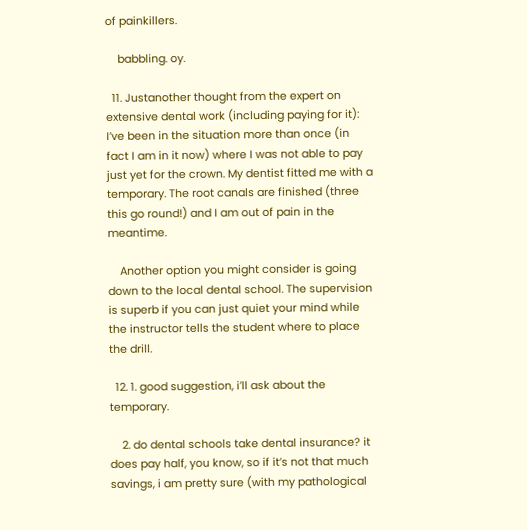of painkillers.

    babbling. oy.

  11. Justanother thought from the expert on extensive dental work (including paying for it): I’ve been in the situation more than once (in fact I am in it now) where I was not able to pay just yet for the crown. My dentist fitted me with a temporary. The root canals are finished (three this go round!) and I am out of pain in the meantime.

    Another option you might consider is going down to the local dental school. The supervision is superb if you can just quiet your mind while the instructor tells the student where to place the drill.

  12. 1. good suggestion, i’ll ask about the temporary.

    2. do dental schools take dental insurance? it does pay half, you know, so if it’s not that much savings, i am pretty sure (with my pathological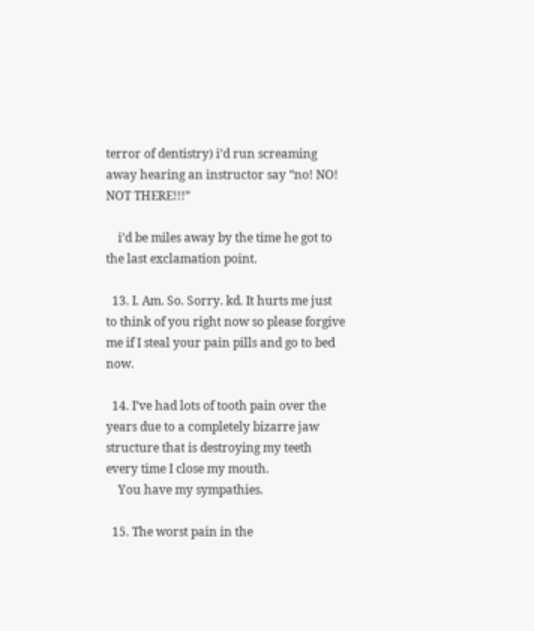terror of dentistry) i’d run screaming away hearing an instructor say “no! NO! NOT THERE!!!”

    i’d be miles away by the time he got to the last exclamation point.

  13. I. Am. So. Sorry. kd. It hurts me just to think of you right now so please forgive me if I steal your pain pills and go to bed now.

  14. I’ve had lots of tooth pain over the years due to a completely bizarre jaw structure that is destroying my teeth every time I close my mouth.
    You have my sympathies.

  15. The worst pain in the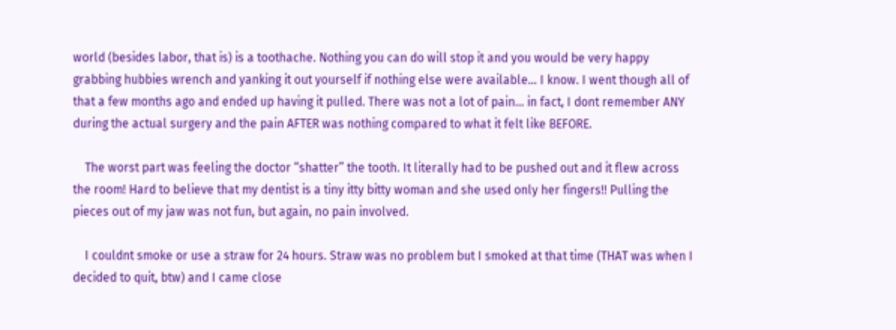world (besides labor, that is) is a toothache. Nothing you can do will stop it and you would be very happy grabbing hubbies wrench and yanking it out yourself if nothing else were available… I know. I went though all of that a few months ago and ended up having it pulled. There was not a lot of pain… in fact, I dont remember ANY during the actual surgery and the pain AFTER was nothing compared to what it felt like BEFORE.

    The worst part was feeling the doctor “shatter” the tooth. It literally had to be pushed out and it flew across the room! Hard to believe that my dentist is a tiny itty bitty woman and she used only her fingers!! Pulling the pieces out of my jaw was not fun, but again, no pain involved.

    I couldnt smoke or use a straw for 24 hours. Straw was no problem but I smoked at that time (THAT was when I decided to quit, btw) and I came close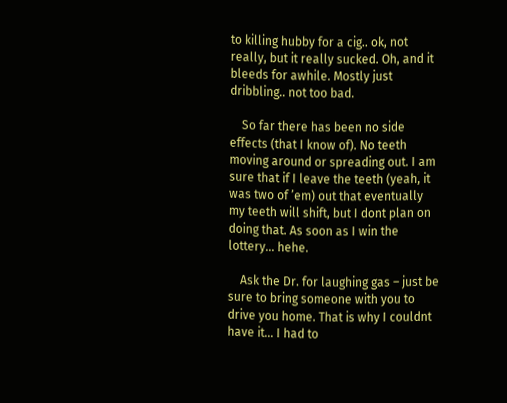to killing hubby for a cig.. ok, not really, but it really sucked. Oh, and it bleeds for awhile. Mostly just dribbling.. not too bad.

    So far there has been no side effects (that I know of). No teeth moving around or spreading out. I am sure that if I leave the teeth (yeah, it was two of ’em) out that eventually my teeth will shift, but I dont plan on doing that. As soon as I win the lottery… hehe.

    Ask the Dr. for laughing gas – just be sure to bring someone with you to drive you home. That is why I couldnt have it… I had to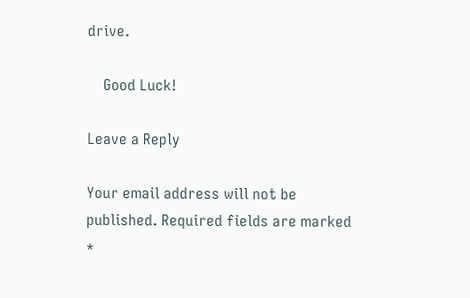drive.

    Good Luck!

Leave a Reply

Your email address will not be published. Required fields are marked *